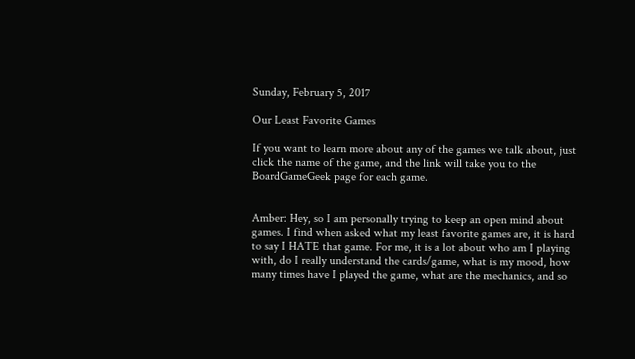Sunday, February 5, 2017

Our Least Favorite Games

If you want to learn more about any of the games we talk about, just click the name of the game, and the link will take you to the BoardGameGeek page for each game.


Amber: Hey, so I am personally trying to keep an open mind about games. I find when asked what my least favorite games are, it is hard to say I HATE that game. For me, it is a lot about who am I playing with, do I really understand the cards/game, what is my mood, how many times have I played the game, what are the mechanics, and so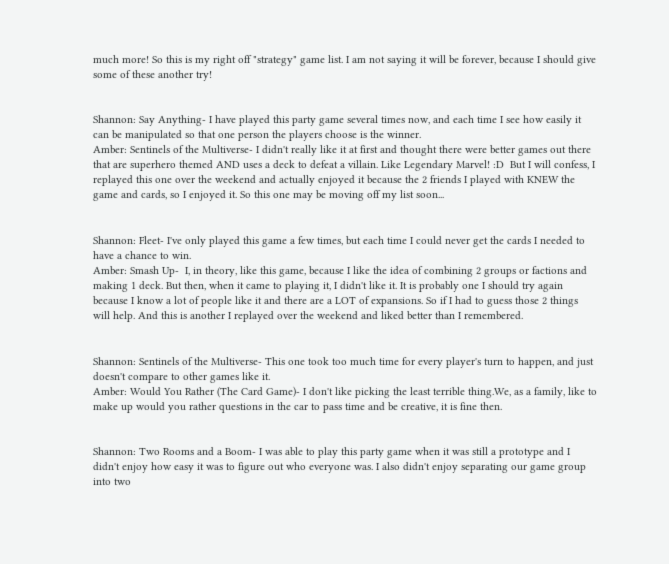much more! So this is my right off "strategy" game list. I am not saying it will be forever, because I should give some of these another try!


Shannon: Say Anything- I have played this party game several times now, and each time I see how easily it can be manipulated so that one person the players choose is the winner.
Amber: Sentinels of the Multiverse- I didn't really like it at first and thought there were better games out there that are superhero themed AND uses a deck to defeat a villain. Like Legendary Marvel! :D  But I will confess, I replayed this one over the weekend and actually enjoyed it because the 2 friends I played with KNEW the game and cards, so I enjoyed it. So this one may be moving off my list soon...


Shannon: Fleet- I've only played this game a few times, but each time I could never get the cards I needed to have a chance to win.
Amber: Smash Up-  I, in theory, like this game, because I like the idea of combining 2 groups or factions and making 1 deck. But then, when it came to playing it, I didn't like it. It is probably one I should try again because I know a lot of people like it and there are a LOT of expansions. So if I had to guess those 2 things will help. And this is another I replayed over the weekend and liked better than I remembered.


Shannon: Sentinels of the Multiverse- This one took too much time for every player's turn to happen, and just doesn't compare to other games like it.
Amber: Would You Rather (The Card Game)- I don't like picking the least terrible thing.We, as a family, like to make up would you rather questions in the car to pass time and be creative, it is fine then.


Shannon: Two Rooms and a Boom- I was able to play this party game when it was still a prototype and I didn't enjoy how easy it was to figure out who everyone was. I also didn't enjoy separating our game group into two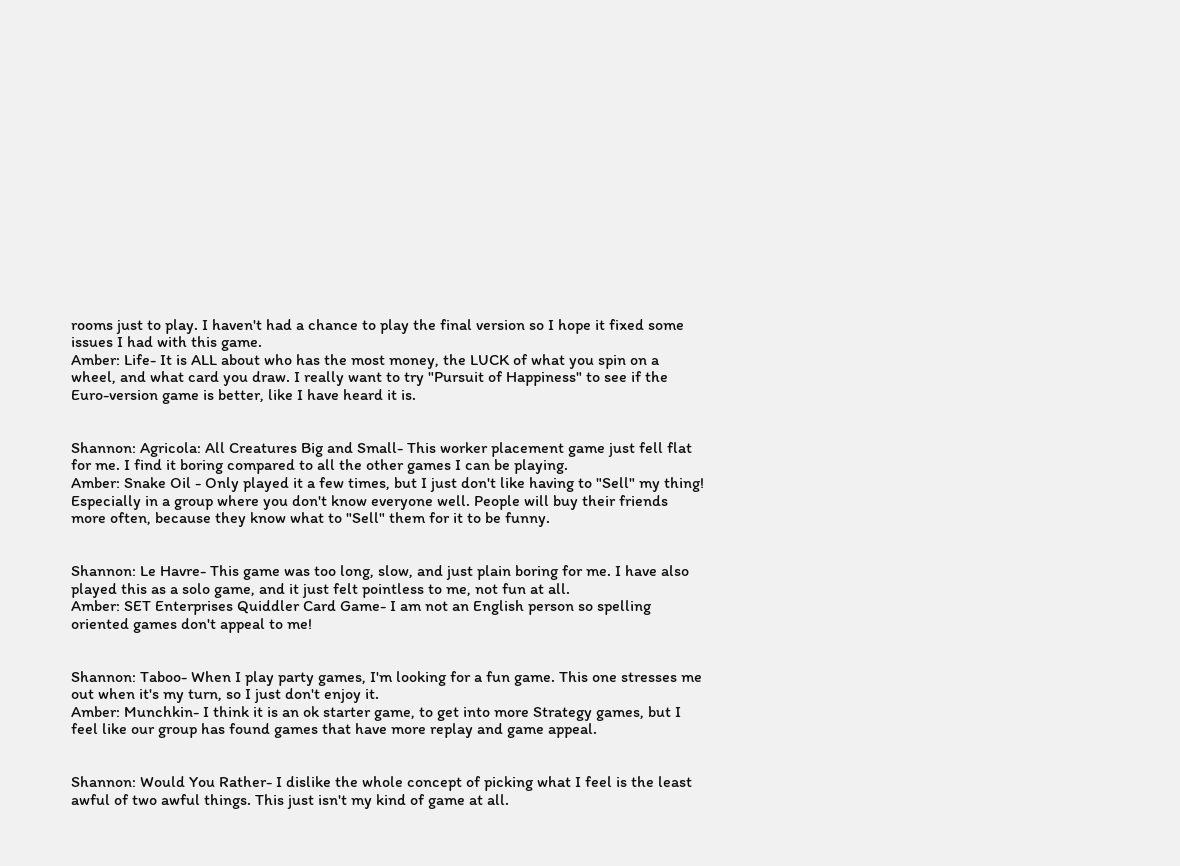rooms just to play. I haven't had a chance to play the final version so I hope it fixed some issues I had with this game.
Amber: Life- It is ALL about who has the most money, the LUCK of what you spin on a wheel, and what card you draw. I really want to try "Pursuit of Happiness" to see if the Euro-version game is better, like I have heard it is.


Shannon: Agricola: All Creatures Big and Small- This worker placement game just fell flat for me. I find it boring compared to all the other games I can be playing.
Amber: Snake Oil - Only played it a few times, but I just don't like having to "Sell" my thing! Especially in a group where you don't know everyone well. People will buy their friends more often, because they know what to "Sell" them for it to be funny.


Shannon: Le Havre- This game was too long, slow, and just plain boring for me. I have also played this as a solo game, and it just felt pointless to me, not fun at all.
Amber: SET Enterprises Quiddler Card Game- I am not an English person so spelling oriented games don't appeal to me!


Shannon: Taboo- When I play party games, I'm looking for a fun game. This one stresses me out when it's my turn, so I just don't enjoy it.
Amber: Munchkin- I think it is an ok starter game, to get into more Strategy games, but I feel like our group has found games that have more replay and game appeal.


Shannon: Would You Rather- I dislike the whole concept of picking what I feel is the least awful of two awful things. This just isn't my kind of game at all.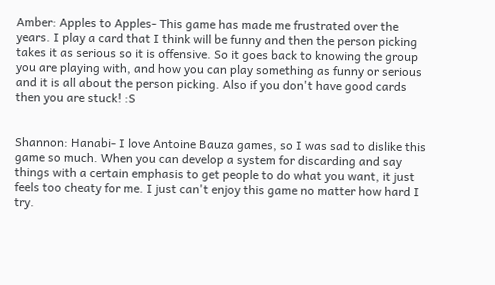Amber: Apples to Apples- This game has made me frustrated over the years. I play a card that I think will be funny and then the person picking takes it as serious so it is offensive. So it goes back to knowing the group you are playing with, and how you can play something as funny or serious and it is all about the person picking. Also if you don't have good cards then you are stuck! :S


Shannon: Hanabi- I love Antoine Bauza games, so I was sad to dislike this game so much. When you can develop a system for discarding and say things with a certain emphasis to get people to do what you want, it just feels too cheaty for me. I just can't enjoy this game no matter how hard I try.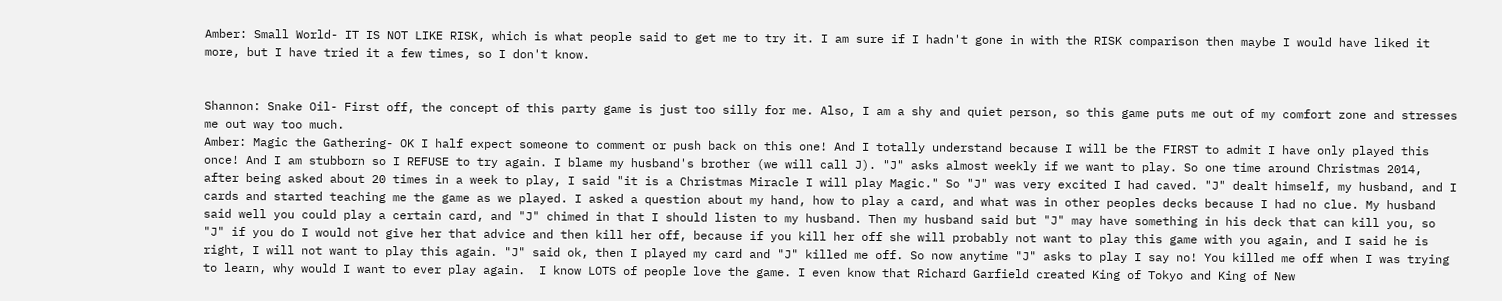Amber: Small World- IT IS NOT LIKE RISK, which is what people said to get me to try it. I am sure if I hadn't gone in with the RISK comparison then maybe I would have liked it more, but I have tried it a few times, so I don't know.


Shannon: Snake Oil- First off, the concept of this party game is just too silly for me. Also, I am a shy and quiet person, so this game puts me out of my comfort zone and stresses me out way too much.
Amber: Magic the Gathering- OK I half expect someone to comment or push back on this one! And I totally understand because I will be the FIRST to admit I have only played this once! And I am stubborn so I REFUSE to try again. I blame my husband's brother (we will call J). "J" asks almost weekly if we want to play. So one time around Christmas 2014, after being asked about 20 times in a week to play, I said "it is a Christmas Miracle I will play Magic." So "J" was very excited I had caved. "J" dealt himself, my husband, and I cards and started teaching me the game as we played. I asked a question about my hand, how to play a card, and what was in other peoples decks because I had no clue. My husband said well you could play a certain card, and "J" chimed in that I should listen to my husband. Then my husband said but "J" may have something in his deck that can kill you, so "J" if you do I would not give her that advice and then kill her off, because if you kill her off she will probably not want to play this game with you again, and I said he is right, I will not want to play this again. "J" said ok, then I played my card and "J" killed me off. So now anytime "J" asks to play I say no! You killed me off when I was trying to learn, why would I want to ever play again.  I know LOTS of people love the game. I even know that Richard Garfield created King of Tokyo and King of New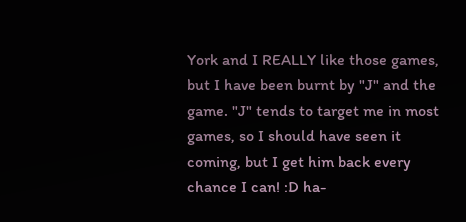York and I REALLY like those games, but I have been burnt by "J" and the game. "J" tends to target me in most games, so I should have seen it coming, but I get him back every chance I can! :D ha-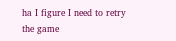ha I figure I need to retry the game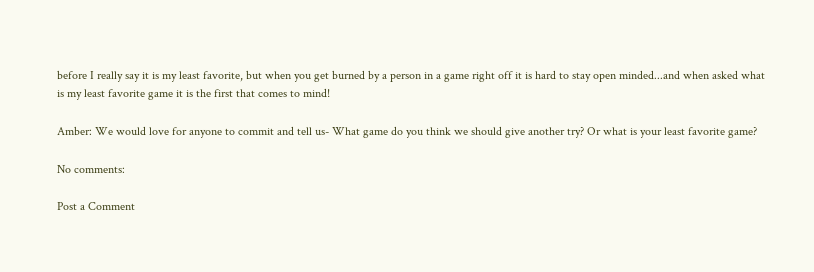before I really say it is my least favorite, but when you get burned by a person in a game right off it is hard to stay open minded...and when asked what is my least favorite game it is the first that comes to mind!

Amber: We would love for anyone to commit and tell us- What game do you think we should give another try? Or what is your least favorite game?

No comments:

Post a Comment